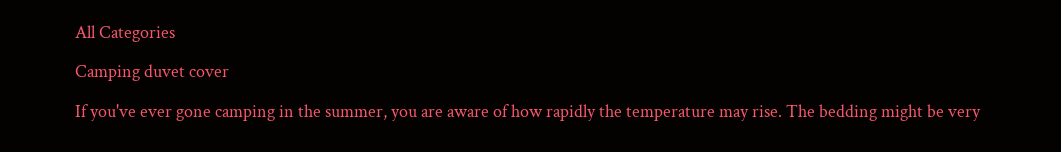All Categories

Camping duvet cover

If you've ever gone camping in the summer, you are aware of how rapidly the temperature may rise. The bedding might be very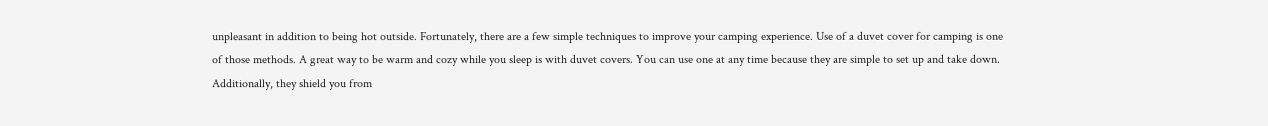unpleasant in addition to being hot outside. Fortunately, there are a few simple techniques to improve your camping experience. Use of a duvet cover for camping is one of those methods. A great way to be warm and cozy while you sleep is with duvet covers. You can use one at any time because they are simple to set up and take down. Additionally, they shield you from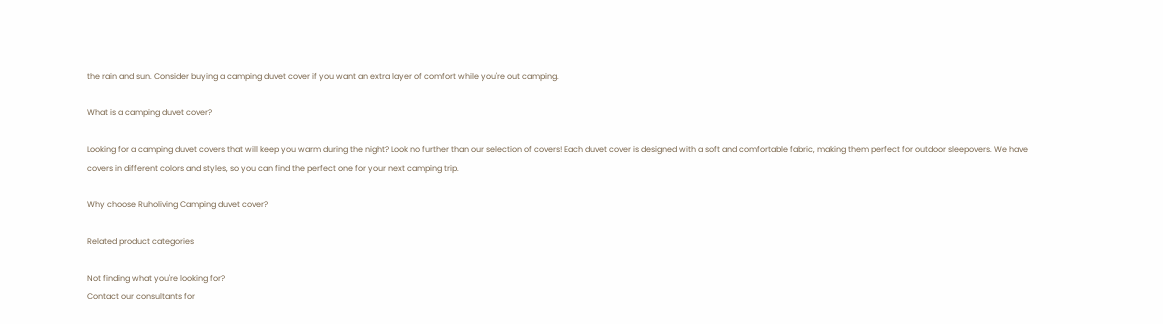the rain and sun. Consider buying a camping duvet cover if you want an extra layer of comfort while you're out camping.

What is a camping duvet cover?

Looking for a camping duvet covers that will keep you warm during the night? Look no further than our selection of covers! Each duvet cover is designed with a soft and comfortable fabric, making them perfect for outdoor sleepovers. We have covers in different colors and styles, so you can find the perfect one for your next camping trip.

Why choose Ruholiving Camping duvet cover?

Related product categories

Not finding what you're looking for?
Contact our consultants for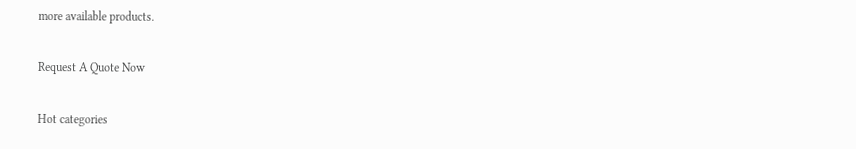more available products.

Request A Quote Now

Hot categories